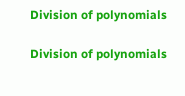Division of polynomials

Division of polynomials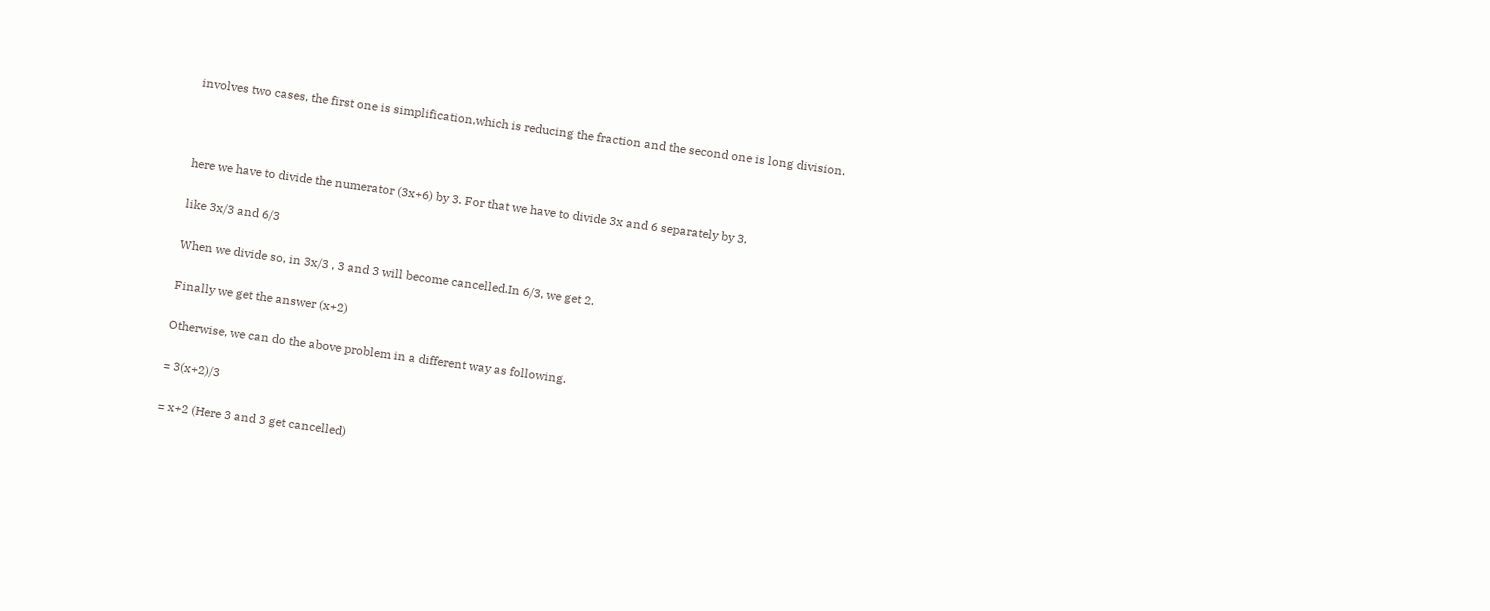involves two cases, the first one is simplification,which is reducing the fraction and the second one is long division.



here we have to divide the numerator (3x+6) by 3. For that we have to divide 3x and 6 separately by 3.

like 3x/3 and 6/3

When we divide so, in 3x/3 , 3 and 3 will become cancelled.In 6/3, we get 2.

Finally we get the answer (x+2)

Otherwise, we can do the above problem in a different way as following.

= 3(x+2)/3

= x+2 (Here 3 and 3 get cancelled)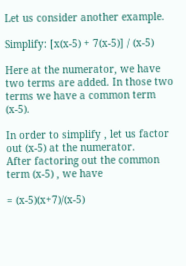Let us consider another example.

Simplify: [x(x-5) + 7(x-5)] / (x-5)

Here at the numerator, we have two terms are added. In those two terms we have a common term (x-5).

In order to simplify , let us factor out (x-5) at the numerator.
After factoring out the common term (x-5) , we have

= (x-5)(x+7)/(x-5)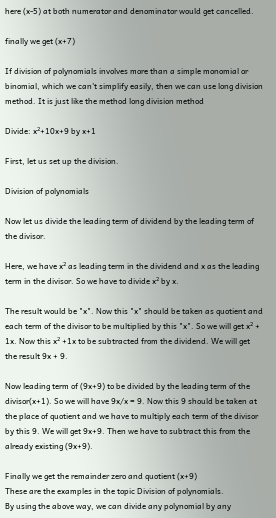here (x-5) at both numerator and denominator would get cancelled.

finally we get (x+7)

If division of polynomials involves more than a simple monomial or binomial, which we can't simplify easily, then we can use long division method. It is just like the method long division method

Divide: x²+10x+9 by x+1

First, let us set up the division.

Division of polynomials

Now let us divide the leading term of dividend by the leading term of the divisor.

Here, we have x² as leading term in the dividend and x as the leading term in the divisor. So we have to divide x² by x.

The result would be "x". Now this "x" should be taken as quotient and each term of the divisor to be multiplied by this "x". So we will get x² + 1x. Now this x² +1x to be subtracted from the dividend. We will get the result 9x + 9.

Now leading term of (9x+9) to be divided by the leading term of the divisor(x+1). So we will have 9x/x = 9. Now this 9 should be taken at the place of quotient and we have to multiply each term of the divisor by this 9. We will get 9x+9. Then we have to subtract this from the already existing (9x+9).

Finally we get the remainder zero and quotient (x+9)
These are the examples in the topic Division of polynomials.
By using the above way, we can divide any polynomial by any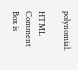polynomial.

HTML Comment Box is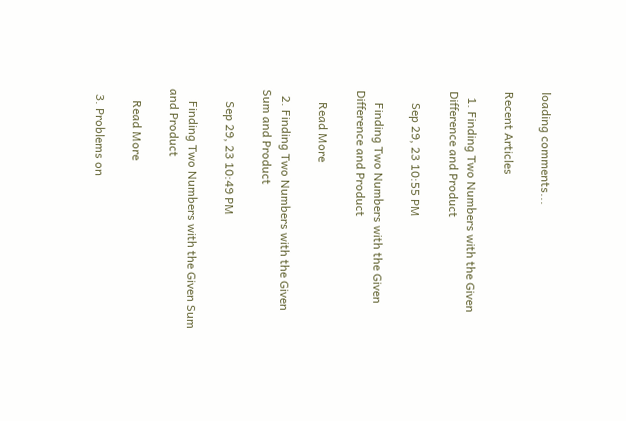loading comments...

Recent Articles

  1. Finding Two Numbers with the Given Difference and Product

    Sep 29, 23 10:55 PM

    Finding Two Numbers with the Given Difference and Product

    Read More

  2. Finding Two Numbers with the Given Sum and Product

    Sep 29, 23 10:49 PM

    Finding Two Numbers with the Given Sum and Product

    Read More

  3. Problems on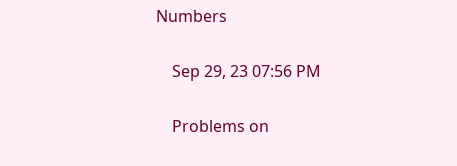Numbers

    Sep 29, 23 07:56 PM

    Problems on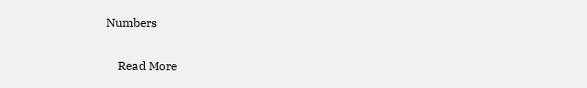Numbers

    Read More